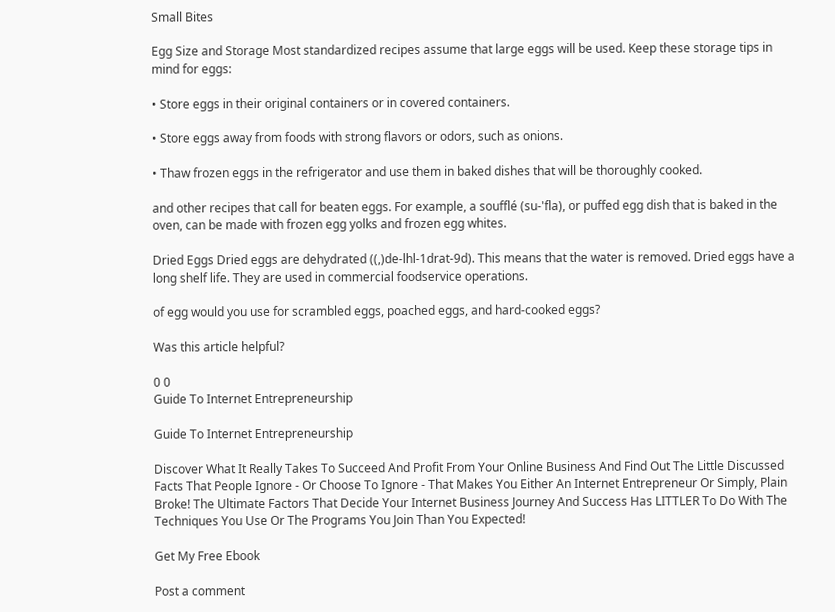Small Bites

Egg Size and Storage Most standardized recipes assume that large eggs will be used. Keep these storage tips in mind for eggs:

• Store eggs in their original containers or in covered containers.

• Store eggs away from foods with strong flavors or odors, such as onions.

• Thaw frozen eggs in the refrigerator and use them in baked dishes that will be thoroughly cooked.

and other recipes that call for beaten eggs. For example, a soufflé (su-'fla), or puffed egg dish that is baked in the oven, can be made with frozen egg yolks and frozen egg whites.

Dried Eggs Dried eggs are dehydrated ((,)de-lhl-1drat-9d). This means that the water is removed. Dried eggs have a long shelf life. They are used in commercial foodservice operations.

of egg would you use for scrambled eggs, poached eggs, and hard-cooked eggs?

Was this article helpful?

0 0
Guide To Internet Entrepreneurship

Guide To Internet Entrepreneurship

Discover What It Really Takes To Succeed And Profit From Your Online Business And Find Out The Little Discussed Facts That People Ignore - Or Choose To Ignore - That Makes You Either An Internet Entrepreneur Or Simply, Plain Broke! The Ultimate Factors That Decide Your Internet Business Journey And Success Has LITTLER To Do With The Techniques You Use Or The Programs You Join Than You Expected!

Get My Free Ebook

Post a comment